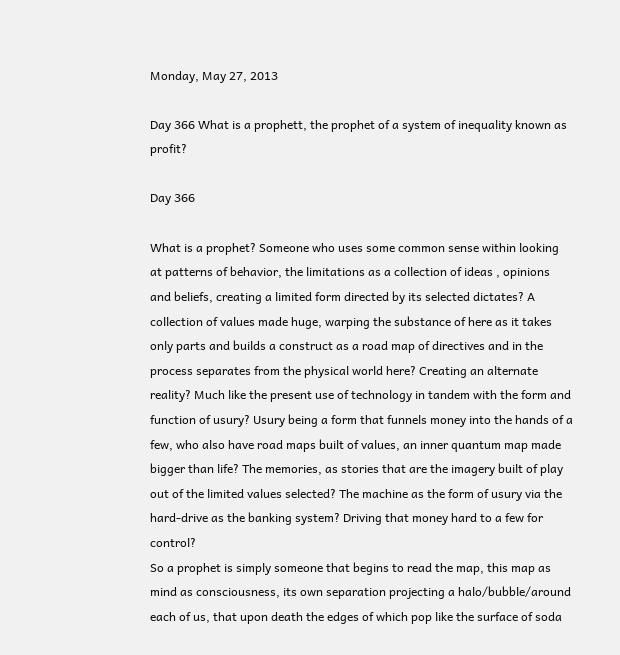Monday, May 27, 2013

Day 366 What is a prophett, the prophet of a system of inequality known as profit?

Day 366

What is a prophet? Someone who uses some common sense within looking at patterns of behavior, the limitations as a collection of ideas , opinions and beliefs, creating a limited form directed by its selected dictates? A collection of values made huge, warping the substance of here as it takes only parts and builds a construct as a road map of directives and in the process separates from the physical world here? Creating an alternate reality? Much like the present use of technology in tandem with the form and function of usury? Usury being a form that funnels money into the hands of a few, who also have road maps built of values, an inner quantum map made bigger than life? The memories, as stories that are the imagery built of play out of the limited values selected? The machine as the form of usury via the hard-drive as the banking system? Driving that money hard to a few for control?
So a prophet is simply someone that begins to read the map, this map as mind as consciousness, its own separation projecting a halo/bubble/around each of us, that upon death the edges of which pop like the surface of soda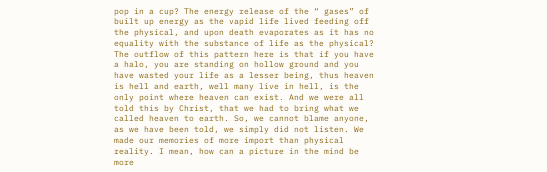pop in a cup? The energy release of the “ gases” of built up energy as the vapid life lived feeding off the physical, and upon death evaporates as it has no equality with the substance of life as the physical?  The outflow of this pattern here is that if you have a halo, you are standing on hollow ground and you have wasted your life as a lesser being, thus heaven is hell and earth, well many live in hell, is the only point where heaven can exist. And we were all told this by Christ, that we had to bring what we called heaven to earth. So, we cannot blame anyone, as we have been told, we simply did not listen. We made our memories of more import than physical reality. I mean, how can a picture in the mind be more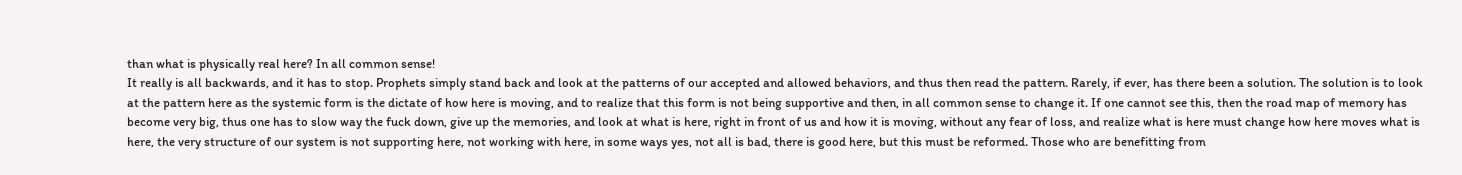than what is physically real here? In all common sense!
It really is all backwards, and it has to stop. Prophets simply stand back and look at the patterns of our accepted and allowed behaviors, and thus then read the pattern. Rarely, if ever, has there been a solution. The solution is to look at the pattern here as the systemic form is the dictate of how here is moving, and to realize that this form is not being supportive and then, in all common sense to change it. If one cannot see this, then the road map of memory has become very big, thus one has to slow way the fuck down, give up the memories, and look at what is here, right in front of us and how it is moving, without any fear of loss, and realize what is here must change how here moves what is here, the very structure of our system is not supporting here, not working with here, in some ways yes, not all is bad, there is good here, but this must be reformed. Those who are benefitting from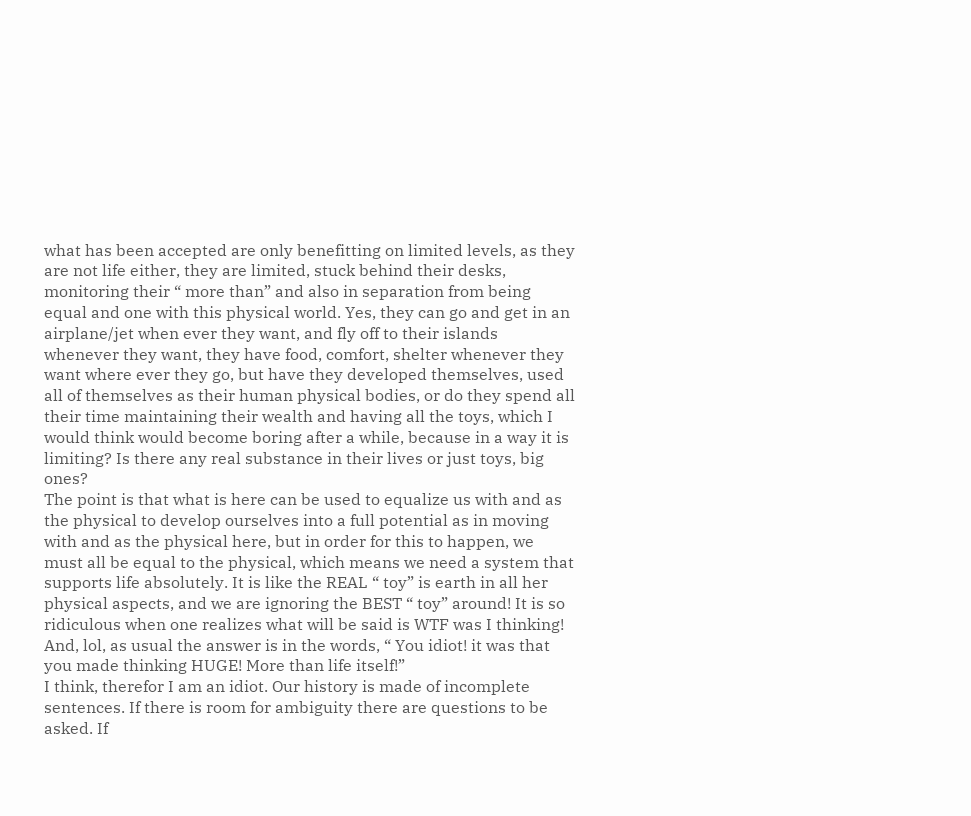what has been accepted are only benefitting on limited levels, as they are not life either, they are limited, stuck behind their desks, monitoring their “ more than” and also in separation from being equal and one with this physical world. Yes, they can go and get in an airplane/jet when ever they want, and fly off to their islands whenever they want, they have food, comfort, shelter whenever they want where ever they go, but have they developed themselves, used all of themselves as their human physical bodies, or do they spend all their time maintaining their wealth and having all the toys, which I would think would become boring after a while, because in a way it is limiting? Is there any real substance in their lives or just toys, big ones?
The point is that what is here can be used to equalize us with and as the physical to develop ourselves into a full potential as in moving with and as the physical here, but in order for this to happen, we must all be equal to the physical, which means we need a system that supports life absolutely. It is like the REAL “ toy” is earth in all her physical aspects, and we are ignoring the BEST “ toy” around! It is so ridiculous when one realizes what will be said is WTF was I thinking! And, lol, as usual the answer is in the words, “ You idiot! it was that you made thinking HUGE! More than life itself!”
I think, therefor I am an idiot. Our history is made of incomplete sentences. If there is room for ambiguity there are questions to be asked. If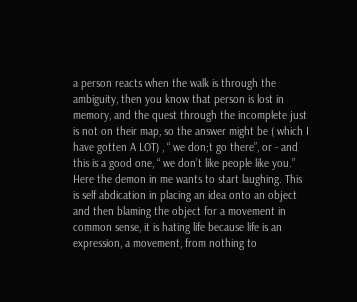a person reacts when the walk is through the ambiguity, then you know that person is lost in memory, and the quest through the incomplete just is not on their map, so the answer might be ( which I have gotten A LOT) , “ we don;t go there”, or - and this is a good one, “ we don’t like people like you.”  Here the demon in me wants to start laughing. This is self abdication in placing an idea onto an object and then blaming the object for a movement in common sense, it is hating life because life is an expression, a movement, from nothing to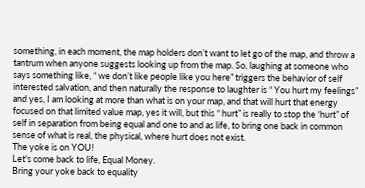something, in each moment, the map holders don’t want to let go of the map, and throw a tantrum when anyone suggests looking up from the map. So, laughing at someone who says something like, “ we don’t like people like you here” triggers the behavior of self interested salvation, and then naturally the response to laughter is “ You hurt my feelings” and yes, I am looking at more than what is on your map, and that will hurt that energy focused on that limited value map, yes it will, but this “ hurt” is really to stop the ‘hurt” of self in separation from being equal and one to and as life, to bring one back in common sense of what is real, the physical, where hurt does not exist.
The yoke is on YOU!
Let's come back to life, Equal Money.
Bring your yoke back to equality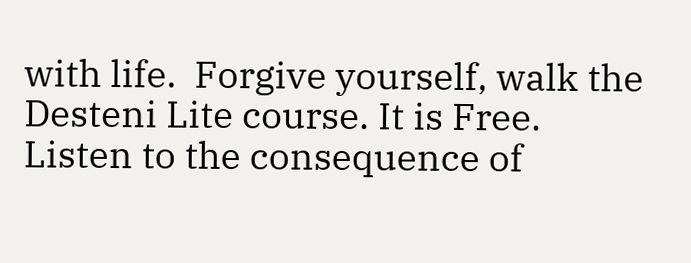with life.  Forgive yourself, walk the Desteni Lite course. It is Free.
Listen to the consequence of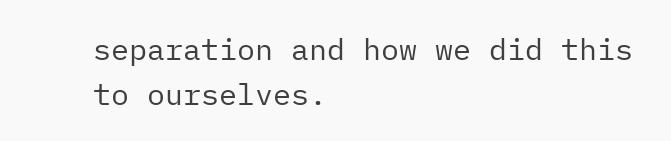separation and how we did this to ourselves.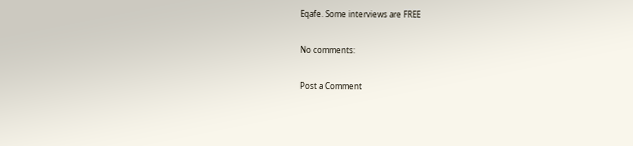Eqafe. Some interviews are FREE

No comments:

Post a Comment